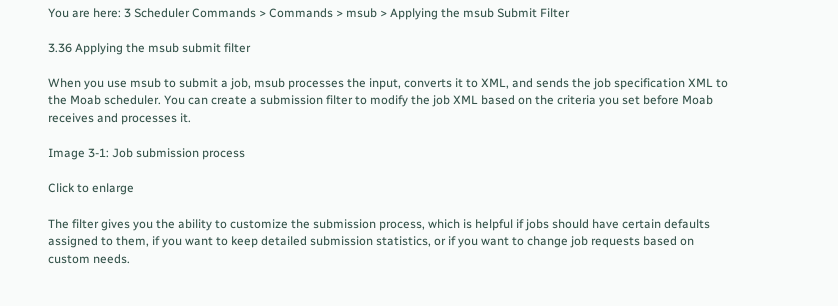You are here: 3 Scheduler Commands > Commands > msub > Applying the msub Submit Filter

3.36 Applying the msub submit filter

When you use msub to submit a job, msub processes the input, converts it to XML, and sends the job specification XML to the Moab scheduler. You can create a submission filter to modify the job XML based on the criteria you set before Moab receives and processes it.

Image 3-1: Job submission process

Click to enlarge

The filter gives you the ability to customize the submission process, which is helpful if jobs should have certain defaults assigned to them, if you want to keep detailed submission statistics, or if you want to change job requests based on custom needs.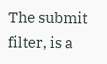The submit filter, is a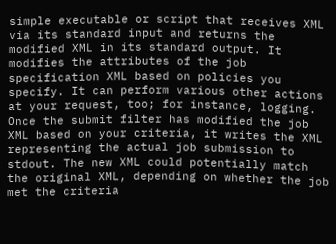simple executable or script that receives XML via its standard input and returns the modified XML in its standard output. It modifies the attributes of the job specification XML based on policies you specify. It can perform various other actions at your request, too; for instance, logging. Once the submit filter has modified the job XML based on your criteria, it writes the XML representing the actual job submission to stdout. The new XML could potentially match the original XML, depending on whether the job met the criteria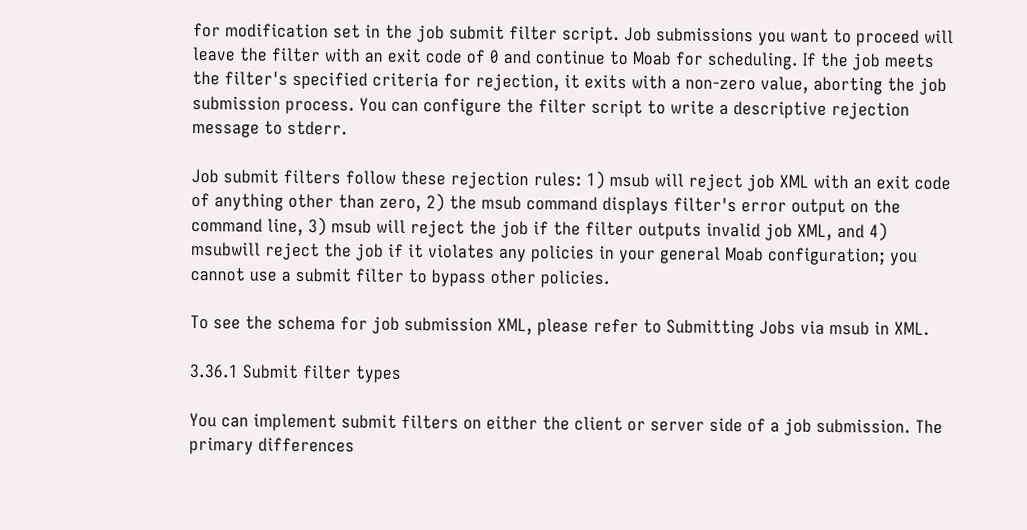for modification set in the job submit filter script. Job submissions you want to proceed will leave the filter with an exit code of 0 and continue to Moab for scheduling. If the job meets the filter's specified criteria for rejection, it exits with a non-zero value, aborting the job submission process. You can configure the filter script to write a descriptive rejection message to stderr.

Job submit filters follow these rejection rules: 1) msub will reject job XML with an exit code of anything other than zero, 2) the msub command displays filter's error output on the command line, 3) msub will reject the job if the filter outputs invalid job XML, and 4) msubwill reject the job if it violates any policies in your general Moab configuration; you cannot use a submit filter to bypass other policies.

To see the schema for job submission XML, please refer to Submitting Jobs via msub in XML.

3.36.1 Submit filter types

You can implement submit filters on either the client or server side of a job submission. The primary differences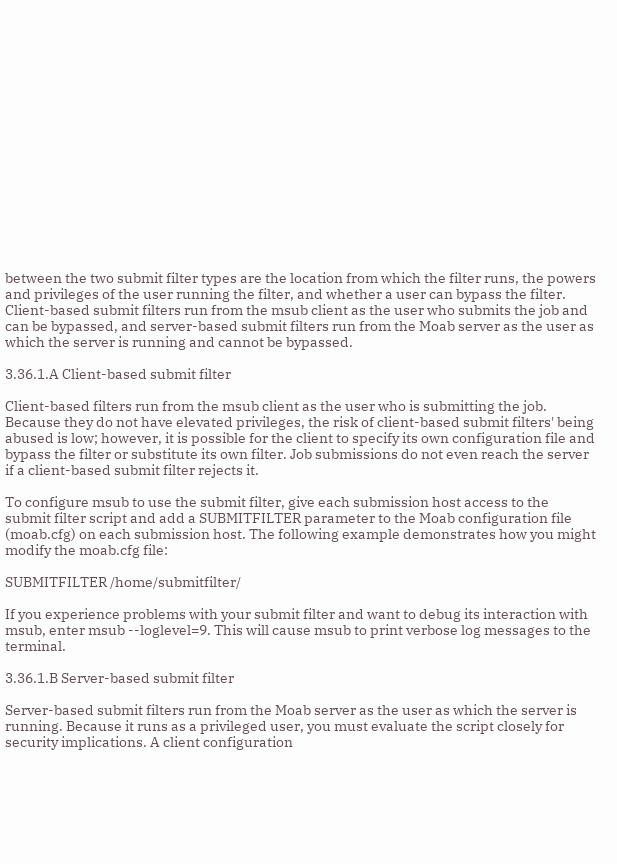between the two submit filter types are the location from which the filter runs, the powers and privileges of the user running the filter, and whether a user can bypass the filter. Client-based submit filters run from the msub client as the user who submits the job and can be bypassed, and server-based submit filters run from the Moab server as the user as which the server is running and cannot be bypassed.

3.36.1.A Client-based submit filter

Client-based filters run from the msub client as the user who is submitting the job. Because they do not have elevated privileges, the risk of client-based submit filters' being abused is low; however, it is possible for the client to specify its own configuration file and bypass the filter or substitute its own filter. Job submissions do not even reach the server if a client-based submit filter rejects it.

To configure msub to use the submit filter, give each submission host access to the submit filter script and add a SUBMITFILTER parameter to the Moab configuration file (moab.cfg) on each submission host. The following example demonstrates how you might modify the moab.cfg file:

SUBMITFILTER /home/submitfilter/

If you experience problems with your submit filter and want to debug its interaction with msub, enter msub --loglevel=9. This will cause msub to print verbose log messages to the terminal.

3.36.1.B Server-based submit filter

Server-based submit filters run from the Moab server as the user as which the server is running. Because it runs as a privileged user, you must evaluate the script closely for security implications. A client configuration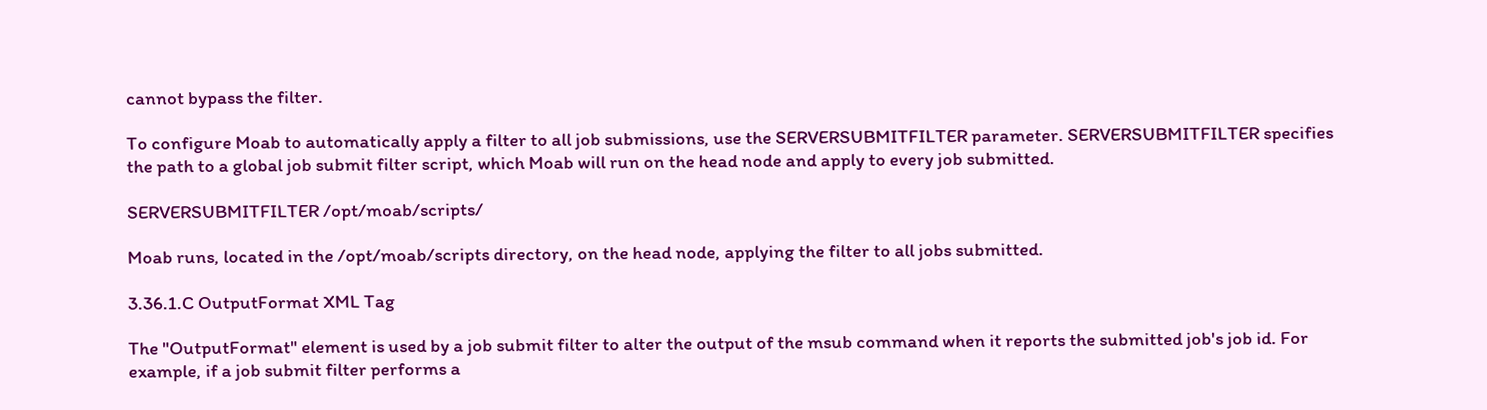cannot bypass the filter.

To configure Moab to automatically apply a filter to all job submissions, use the SERVERSUBMITFILTER parameter. SERVERSUBMITFILTER specifies the path to a global job submit filter script, which Moab will run on the head node and apply to every job submitted.

SERVERSUBMITFILTER /opt/moab/scripts/

Moab runs, located in the /opt/moab/scripts directory, on the head node, applying the filter to all jobs submitted.

3.36.1.C OutputFormat XML Tag

The "OutputFormat" element is used by a job submit filter to alter the output of the msub command when it reports the submitted job's job id. For example, if a job submit filter performs a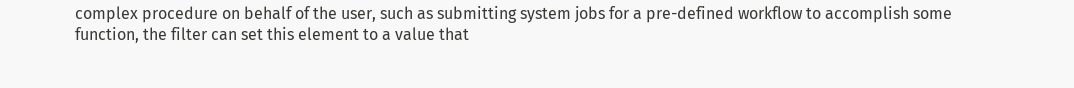complex procedure on behalf of the user, such as submitting system jobs for a pre-defined workflow to accomplish some function, the filter can set this element to a value that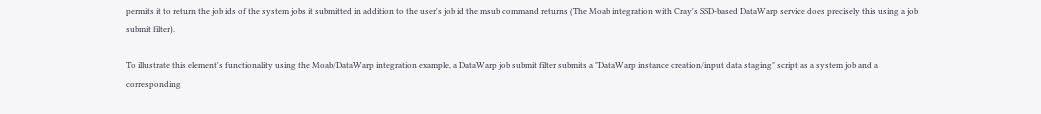permits it to return the job ids of the system jobs it submitted in addition to the user's job id the msub command returns (The Moab integration with Cray's SSD-based DataWarp service does precisely this using a job submit filter).

To illustrate this element's functionality using the Moab/DataWarp integration example, a DataWarp job submit filter submits a "DataWarp instance creation/input data staging" script as a system job and a corresponding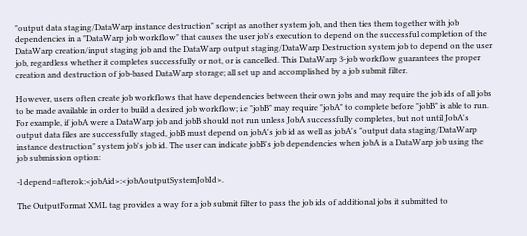"output data staging/DataWarp instance destruction" script as another system job, and then ties them together with job dependencies in a "DataWarp job workflow" that causes the user job's execution to depend on the successful completion of the DataWarp creation/input staging job and the DataWarp output staging/DataWarp Destruction system job to depend on the user job, regardless whether it completes successfully or not, or is cancelled. This DataWarp 3-job workflow guarantees the proper creation and destruction of job-based DataWarp storage; all set up and accomplished by a job submit filter.

However, users often create job workflows that have dependencies between their own jobs and may require the job ids of all jobs to be made available in order to build a desired job workflow; i.e "jobB" may require "jobA" to complete before "jobB" is able to run. For example, if jobA were a DataWarp job and jobB should not run unless JobA successfully completes, but not until JobA's output data files are successfully staged, jobB must depend on jobA's job id as well as jobA's "output data staging/DataWarp instance destruction" system job's job id. The user can indicate jobB's job dependencies when jobA is a DataWarp job using the job submission option:

-l depend=afterok:<jobAid>:<jobAoutputSystemJobId>.

The OutputFormat XML tag provides a way for a job submit filter to pass the job ids of additional jobs it submitted to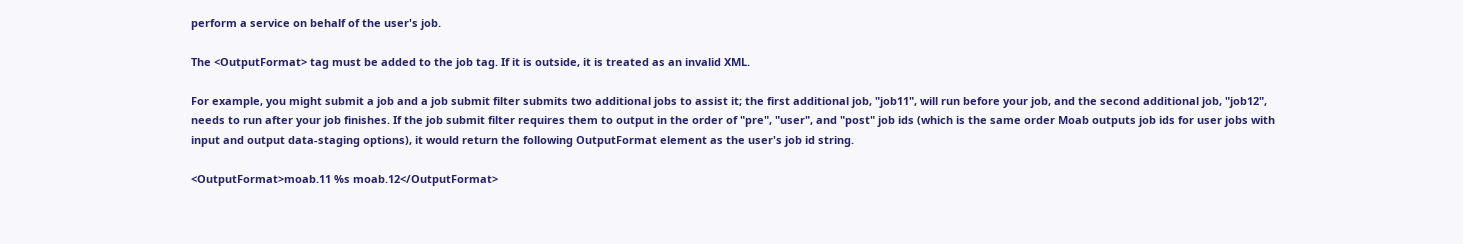perform a service on behalf of the user's job.

The <OutputFormat> tag must be added to the job tag. If it is outside, it is treated as an invalid XML.

For example, you might submit a job and a job submit filter submits two additional jobs to assist it; the first additional job, "job11", will run before your job, and the second additional job, "job12", needs to run after your job finishes. If the job submit filter requires them to output in the order of "pre", "user", and "post" job ids (which is the same order Moab outputs job ids for user jobs with input and output data-staging options), it would return the following OutputFormat element as the user's job id string.

<OutputFormat>moab.11 %s moab.12</OutputFormat>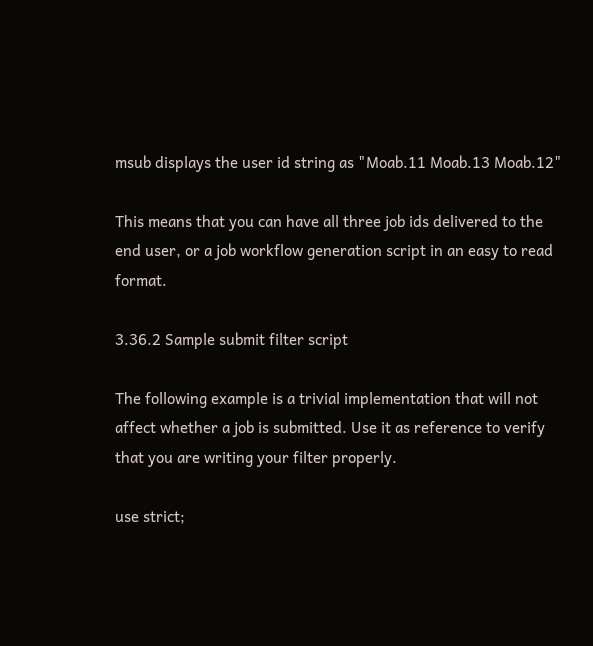msub displays the user id string as "Moab.11 Moab.13 Moab.12"

This means that you can have all three job ids delivered to the end user, or a job workflow generation script in an easy to read format.

3.36.2 Sample submit filter script

The following example is a trivial implementation that will not affect whether a job is submitted. Use it as reference to verify that you are writing your filter properly.

use strict;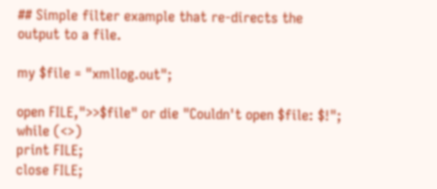## Simple filter example that re-directs the output to a file.

my $file = "xmllog.out";

open FILE,">>$file" or die "Couldn't open $file: $!";
while (<>)
print FILE;
close FILE;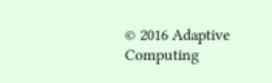© 2016 Adaptive Computing